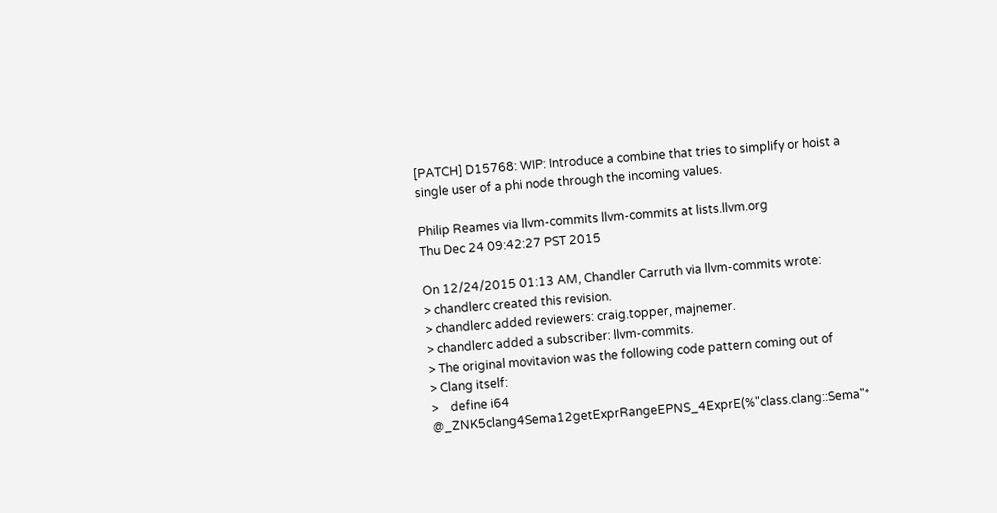[PATCH] D15768: WIP: Introduce a combine that tries to simplify or hoist a single user of a phi node through the incoming values.

Philip Reames via llvm-commits llvm-commits at lists.llvm.org
Thu Dec 24 09:42:27 PST 2015

On 12/24/2015 01:13 AM, Chandler Carruth via llvm-commits wrote:
> chandlerc created this revision.
> chandlerc added reviewers: craig.topper, majnemer.
> chandlerc added a subscriber: llvm-commits.
> The original movitavion was the following code pattern coming out of
> Clang itself:
>    define i64 @_ZNK5clang4Sema12getExprRangeEPNS_4ExprE(%"class.clang::Sema"*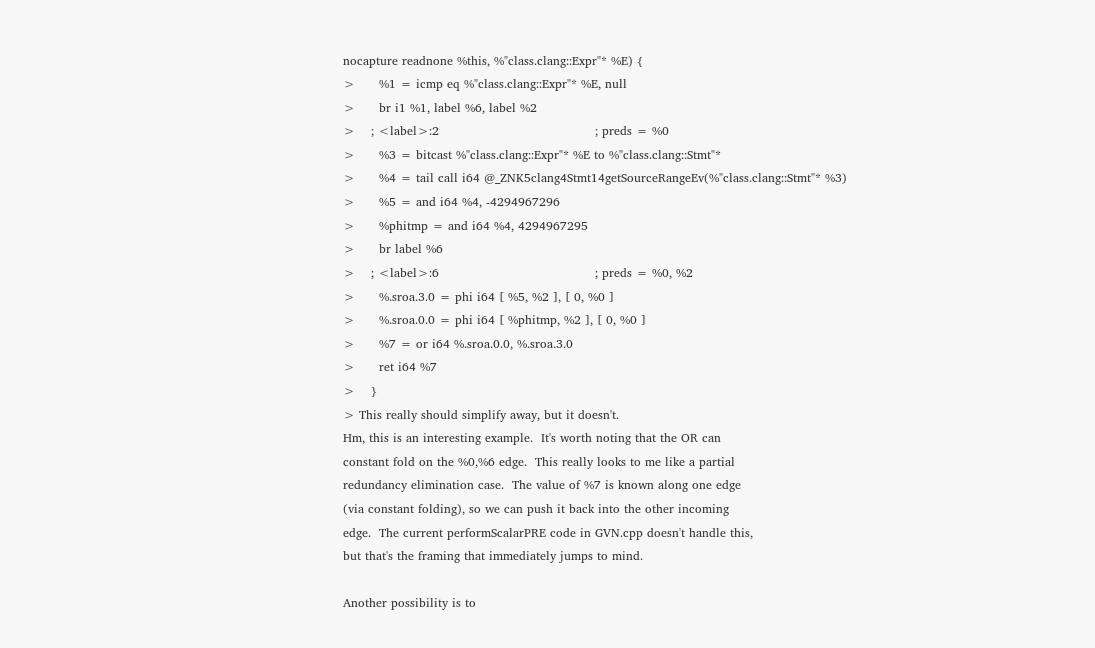nocapture readnone %this, %"class.clang::Expr"* %E) {
>      %1 = icmp eq %"class.clang::Expr"* %E, null
>      br i1 %1, label %6, label %2
>    ; <label>:2                                       ; preds = %0
>      %3 = bitcast %"class.clang::Expr"* %E to %"class.clang::Stmt"*
>      %4 = tail call i64 @_ZNK5clang4Stmt14getSourceRangeEv(%"class.clang::Stmt"* %3)
>      %5 = and i64 %4, -4294967296
>      %phitmp = and i64 %4, 4294967295
>      br label %6
>    ; <label>:6                                       ; preds = %0, %2
>      %.sroa.3.0 = phi i64 [ %5, %2 ], [ 0, %0 ]
>      %.sroa.0.0 = phi i64 [ %phitmp, %2 ], [ 0, %0 ]
>      %7 = or i64 %.sroa.0.0, %.sroa.3.0
>      ret i64 %7
>    }
> This really should simplify away, but it doesn't.
Hm, this is an interesting example.  It's worth noting that the OR can
constant fold on the %0,%6 edge.  This really looks to me like a partial
redundancy elimination case.  The value of %7 is known along one edge
(via constant folding), so we can push it back into the other incoming
edge.  The current performScalarPRE code in GVN.cpp doesn't handle this,
but that's the framing that immediately jumps to mind.

Another possibility is to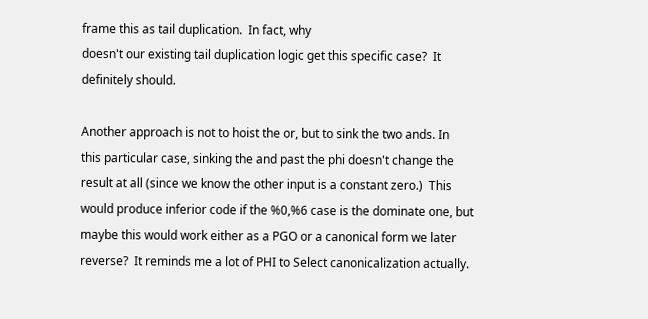frame this as tail duplication.  In fact, why
doesn't our existing tail duplication logic get this specific case?  It
definitely should.

Another approach is not to hoist the or, but to sink the two ands. In
this particular case, sinking the and past the phi doesn't change the
result at all (since we know the other input is a constant zero.)  This
would produce inferior code if the %0,%6 case is the dominate one, but
maybe this would work either as a PGO or a canonical form we later
reverse?  It reminds me a lot of PHI to Select canonicalization actually.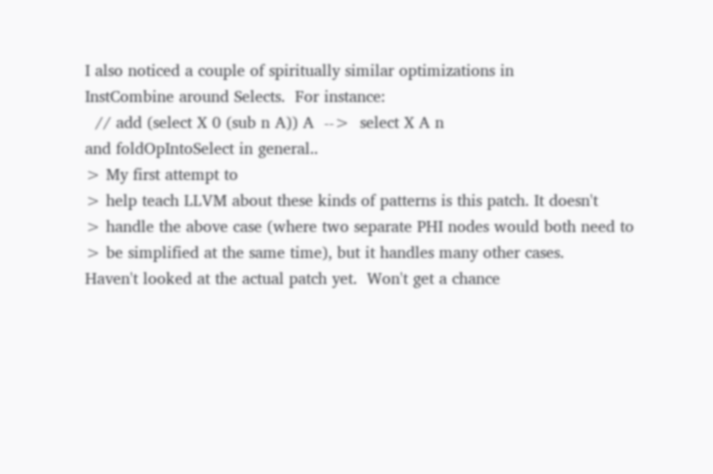I also noticed a couple of spiritually similar optimizations in
InstCombine around Selects.  For instance:
  // add (select X 0 (sub n A)) A  -->  select X A n
and foldOpIntoSelect in general..
> My first attempt to
> help teach LLVM about these kinds of patterns is this patch. It doesn't
> handle the above case (where two separate PHI nodes would both need to
> be simplified at the same time), but it handles many other cases.
Haven't looked at the actual patch yet.  Won't get a chance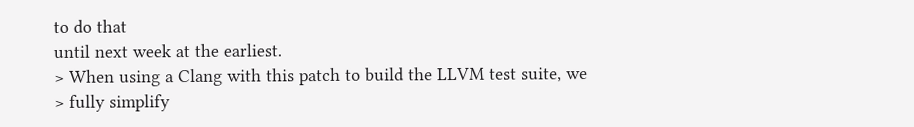to do that
until next week at the earliest.
> When using a Clang with this patch to build the LLVM test suite, we
> fully simplify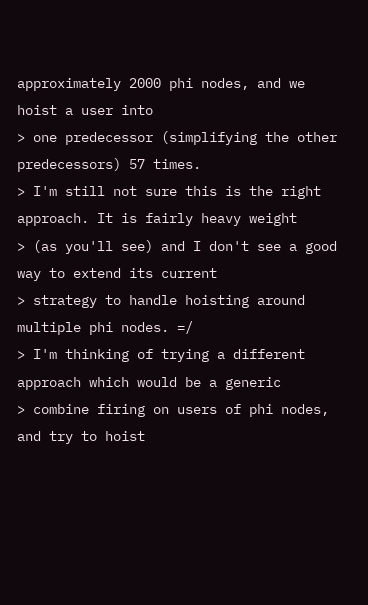approximately 2000 phi nodes, and we hoist a user into
> one predecessor (simplifying the other predecessors) 57 times.
> I'm still not sure this is the right approach. It is fairly heavy weight
> (as you'll see) and I don't see a good way to extend its current
> strategy to handle hoisting around multiple phi nodes. =/
> I'm thinking of trying a different approach which would be a generic
> combine firing on users of phi nodes, and try to hoist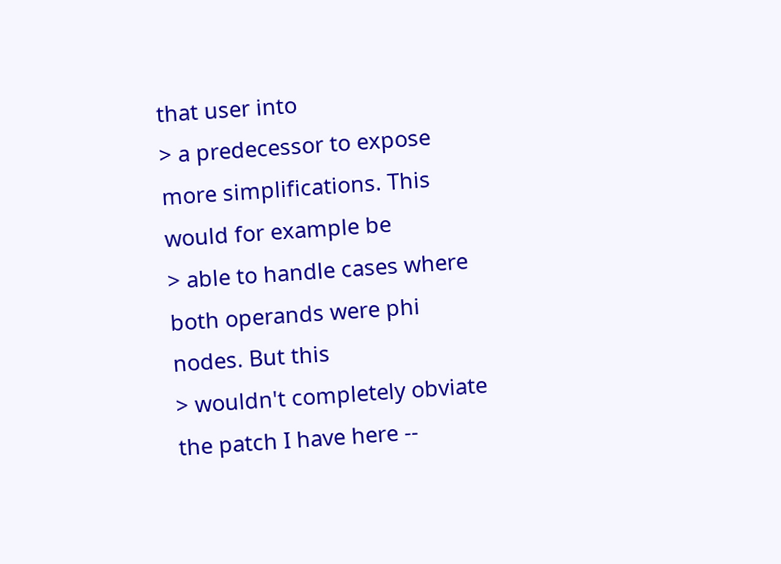that user into
> a predecessor to expose more simplifications. This would for example be
> able to handle cases where both operands were phi nodes. But this
> wouldn't completely obviate the patch I have here --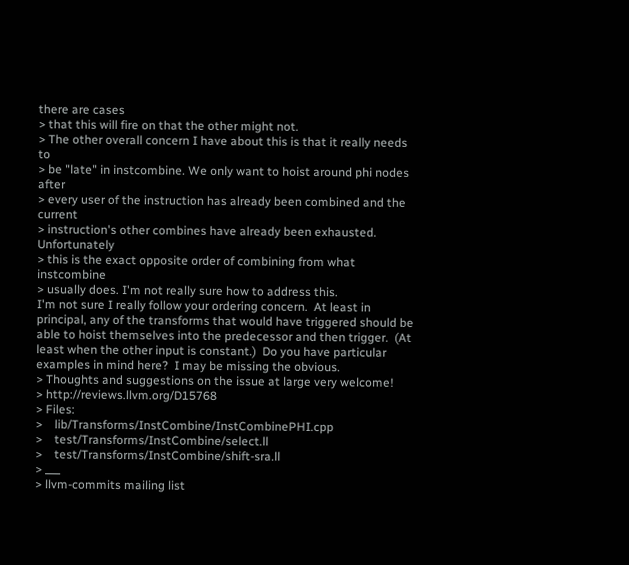there are cases
> that this will fire on that the other might not.
> The other overall concern I have about this is that it really needs to
> be "late" in instcombine. We only want to hoist around phi nodes after
> every user of the instruction has already been combined and the current
> instruction's other combines have already been exhausted. Unfortunately
> this is the exact opposite order of combining from what instcombine
> usually does. I'm not really sure how to address this.
I'm not sure I really follow your ordering concern.  At least in
principal, any of the transforms that would have triggered should be
able to hoist themselves into the predecessor and then trigger.  (At
least when the other input is constant.)  Do you have particular
examples in mind here?  I may be missing the obvious.
> Thoughts and suggestions on the issue at large very welcome!
> http://reviews.llvm.org/D15768
> Files:
>    lib/Transforms/InstCombine/InstCombinePHI.cpp
>    test/Transforms/InstCombine/select.ll
>    test/Transforms/InstCombine/shift-sra.ll
> ___
> llvm-commits mailing list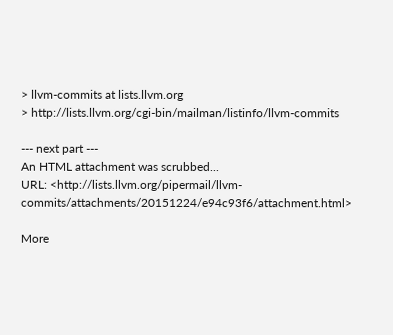> llvm-commits at lists.llvm.org
> http://lists.llvm.org/cgi-bin/mailman/listinfo/llvm-commits

--- next part ---
An HTML attachment was scrubbed...
URL: <http://lists.llvm.org/pipermail/llvm-commits/attachments/20151224/e94c93f6/attachment.html>

More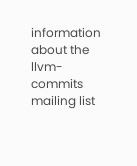information about the llvm-commits mailing list